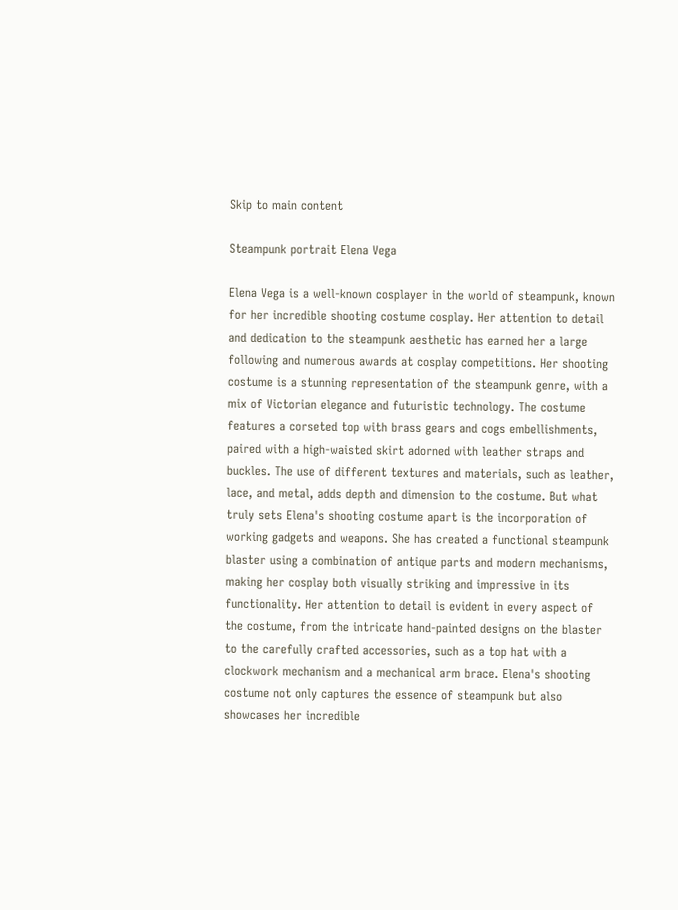Skip to main content

Steampunk portrait Elena Vega

Elena Vega is a well-known cosplayer in the world of steampunk, known for her incredible shooting costume cosplay. Her attention to detail and dedication to the steampunk aesthetic has earned her a large following and numerous awards at cosplay competitions. Her shooting costume is a stunning representation of the steampunk genre, with a mix of Victorian elegance and futuristic technology. The costume features a corseted top with brass gears and cogs embellishments, paired with a high-waisted skirt adorned with leather straps and buckles. The use of different textures and materials, such as leather, lace, and metal, adds depth and dimension to the costume. But what truly sets Elena's shooting costume apart is the incorporation of working gadgets and weapons. She has created a functional steampunk blaster using a combination of antique parts and modern mechanisms, making her cosplay both visually striking and impressive in its functionality. Her attention to detail is evident in every aspect of the costume, from the intricate hand-painted designs on the blaster to the carefully crafted accessories, such as a top hat with a clockwork mechanism and a mechanical arm brace. Elena's shooting costume not only captures the essence of steampunk but also showcases her incredible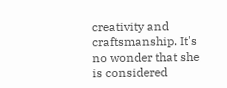creativity and craftsmanship. It's no wonder that she is considered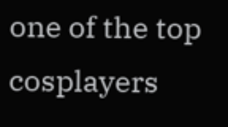one of the top cosplayers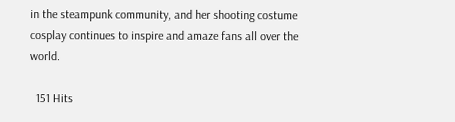in the steampunk community, and her shooting costume cosplay continues to inspire and amaze fans all over the world.

  151 Hits